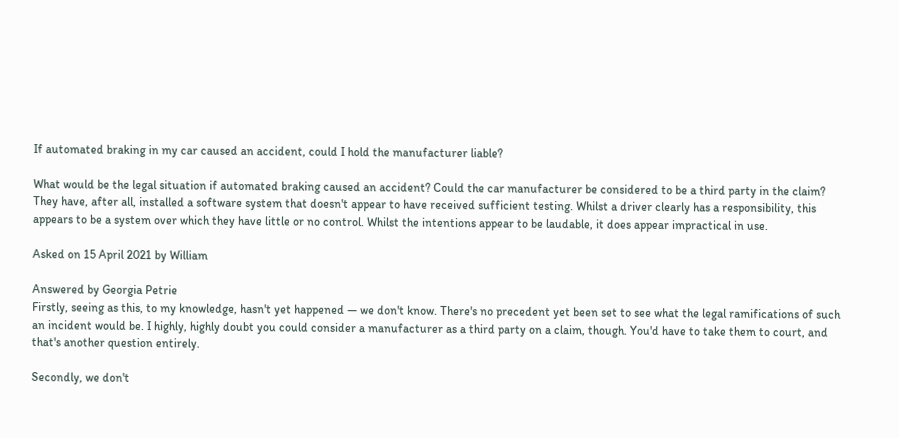If automated braking in my car caused an accident, could I hold the manufacturer liable?

What would be the legal situation if automated braking caused an accident? Could the car manufacturer be considered to be a third party in the claim? They have, after all, installed a software system that doesn't appear to have received sufficient testing. Whilst a driver clearly has a responsibility, this appears to be a system over which they have little or no control. Whilst the intentions appear to be laudable, it does appear impractical in use.

Asked on 15 April 2021 by William

Answered by Georgia Petrie
Firstly, seeing as this, to my knowledge, hasn't yet happened — we don't know. There's no precedent yet been set to see what the legal ramifications of such an incident would be. I highly, highly doubt you could consider a manufacturer as a third party on a claim, though. You'd have to take them to court, and that's another question entirely.

Secondly, we don't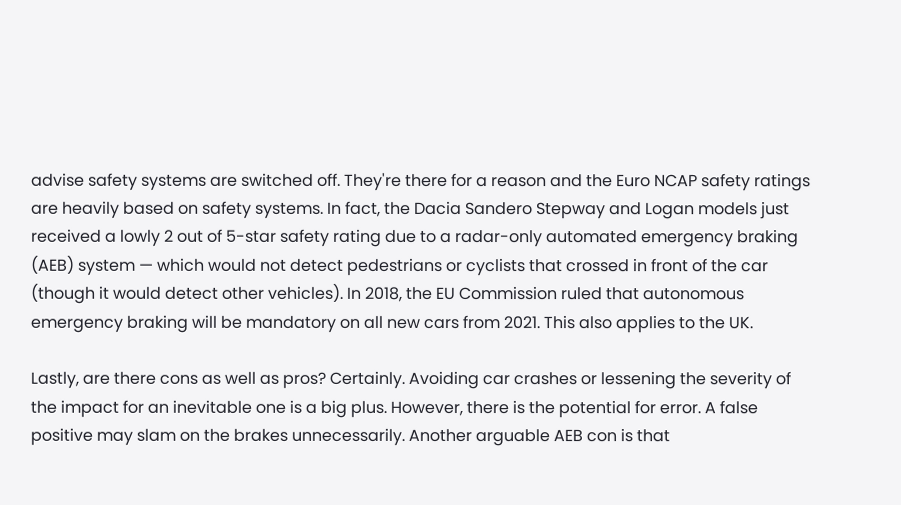advise safety systems are switched off. They're there for a reason and the Euro NCAP safety ratings are heavily based on safety systems. In fact, the Dacia Sandero Stepway and Logan models just received a lowly 2 out of 5-star safety rating due to a radar-only automated emergency braking (AEB) system — which would not detect pedestrians or cyclists that crossed in front of the car (though it would detect other vehicles). In 2018, the EU Commission ruled that autonomous emergency braking will be mandatory on all new cars from 2021. This also applies to the UK.

Lastly, are there cons as well as pros? Certainly. Avoiding car crashes or lessening the severity of the impact for an inevitable one is a big plus. However, there is the potential for error. A false positive may slam on the brakes unnecessarily. Another arguable AEB con is that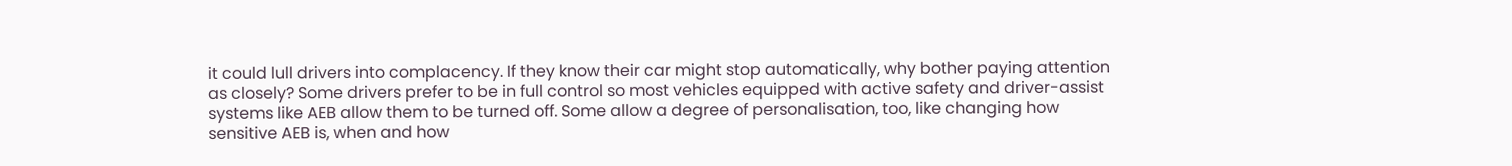it could lull drivers into complacency. If they know their car might stop automatically, why bother paying attention as closely? Some drivers prefer to be in full control so most vehicles equipped with active safety and driver-assist systems like AEB allow them to be turned off. Some allow a degree of personalisation, too, like changing how sensitive AEB is, when and how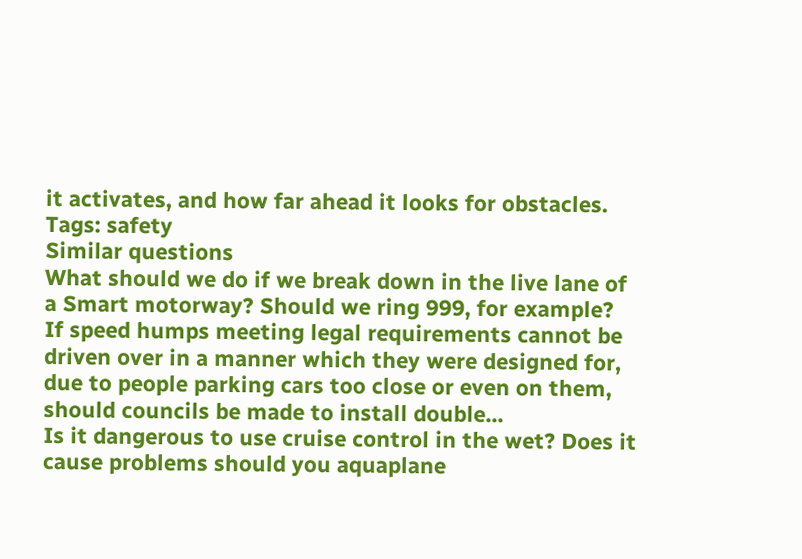it activates, and how far ahead it looks for obstacles.
Tags: safety
Similar questions
What should we do if we break down in the live lane of a Smart motorway? Should we ring 999, for example?
If speed humps meeting legal requirements cannot be driven over in a manner which they were designed for, due to people parking cars too close or even on them, should councils be made to install double...
Is it dangerous to use cruise control in the wet? Does it cause problems should you aquaplane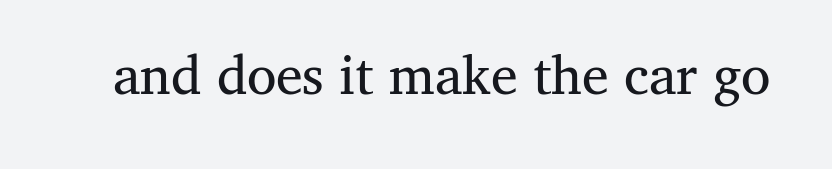and does it make the car go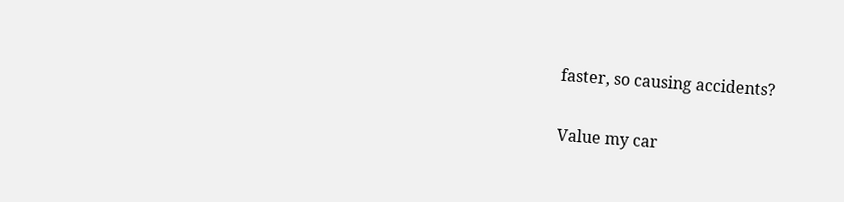faster, so causing accidents?

Value my car